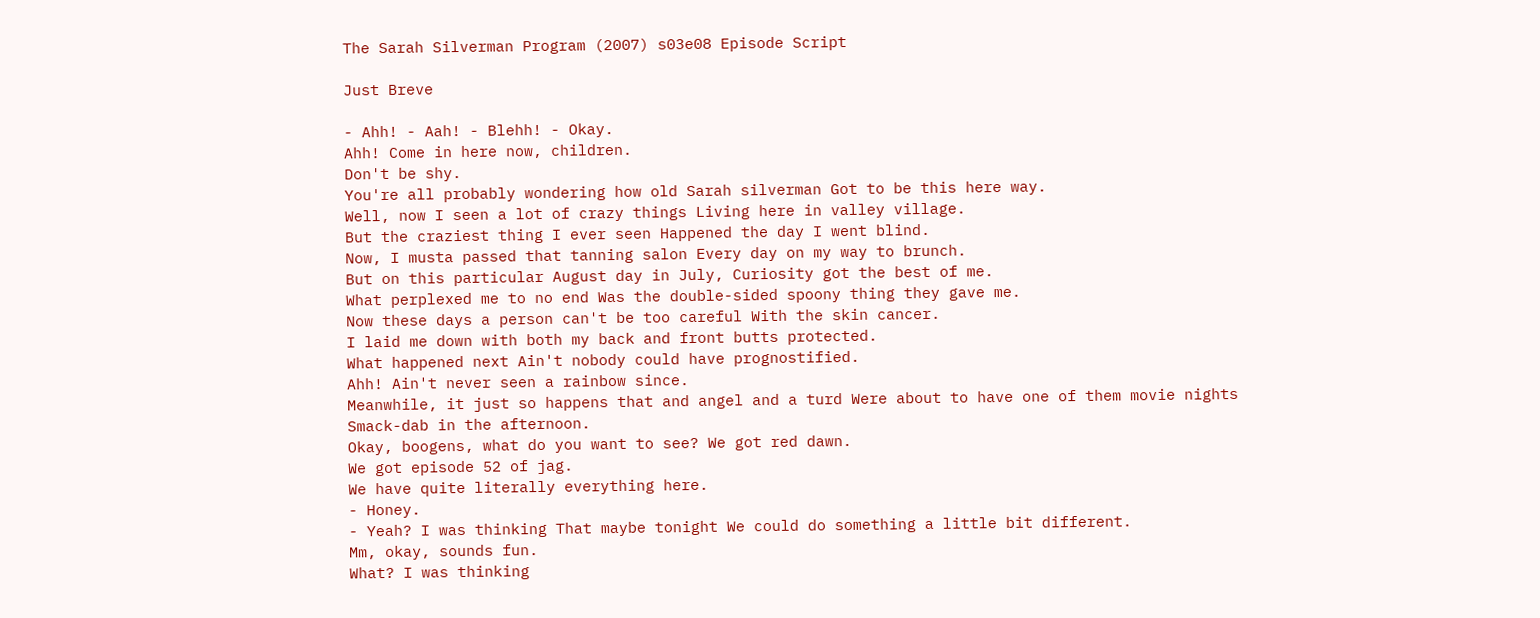The Sarah Silverman Program (2007) s03e08 Episode Script

Just Breve

- Ahh! - Aah! - Blehh! - Okay.
Ahh! Come in here now, children.
Don't be shy.
You're all probably wondering how old Sarah silverman Got to be this here way.
Well, now I seen a lot of crazy things Living here in valley village.
But the craziest thing I ever seen Happened the day I went blind.
Now, I musta passed that tanning salon Every day on my way to brunch.
But on this particular August day in July, Curiosity got the best of me.
What perplexed me to no end Was the double-sided spoony thing they gave me.
Now these days a person can't be too careful With the skin cancer.
I laid me down with both my back and front butts protected.
What happened next Ain't nobody could have prognostified.
Ahh! Ain't never seen a rainbow since.
Meanwhile, it just so happens that and angel and a turd Were about to have one of them movie nights Smack-dab in the afternoon.
Okay, boogens, what do you want to see? We got red dawn.
We got episode 52 of jag.
We have quite literally everything here.
- Honey.
- Yeah? I was thinking That maybe tonight We could do something a little bit different.
Mm, okay, sounds fun.
What? I was thinking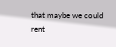that maybe we could rent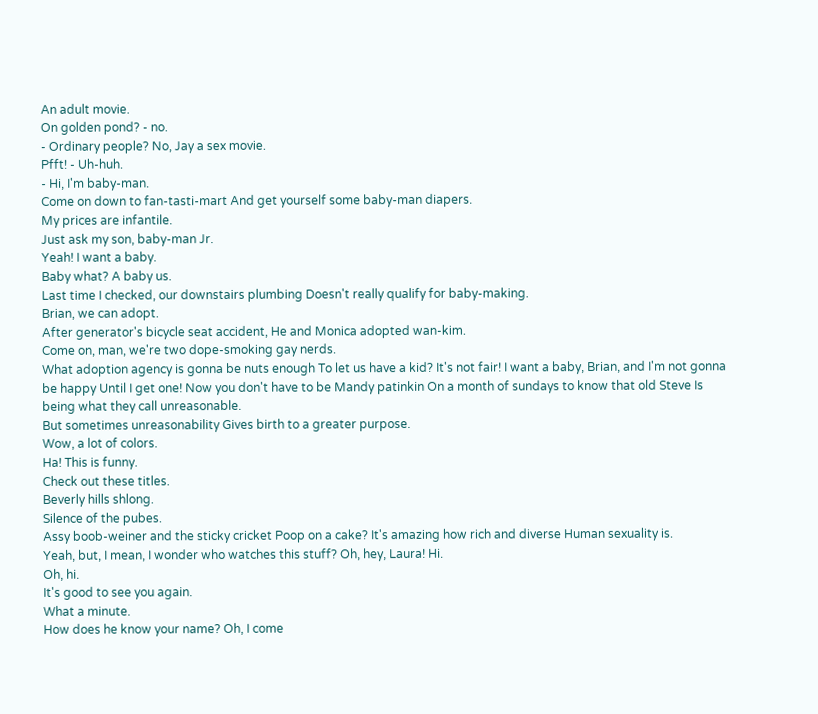An adult movie.
On golden pond? - no.
- Ordinary people? No, Jay a sex movie.
Pfft! - Uh-huh.
- Hi, I'm baby-man.
Come on down to fan-tasti-mart And get yourself some baby-man diapers.
My prices are infantile.
Just ask my son, baby-man Jr.
Yeah! I want a baby.
Baby what? A baby us.
Last time I checked, our downstairs plumbing Doesn't really qualify for baby-making.
Brian, we can adopt.
After generator's bicycle seat accident, He and Monica adopted wan-kim.
Come on, man, we're two dope-smoking gay nerds.
What adoption agency is gonna be nuts enough To let us have a kid? It's not fair! I want a baby, Brian, and I'm not gonna be happy Until I get one! Now you don't have to be Mandy patinkin On a month of sundays to know that old Steve Is being what they call unreasonable.
But sometimes unreasonability Gives birth to a greater purpose.
Wow, a lot of colors.
Ha! This is funny.
Check out these titles.
Beverly hills shlong.
Silence of the pubes.
Assy boob-weiner and the sticky cricket Poop on a cake? It's amazing how rich and diverse Human sexuality is.
Yeah, but, I mean, I wonder who watches this stuff? Oh, hey, Laura! Hi.
Oh, hi.
It's good to see you again.
What a minute.
How does he know your name? Oh, I come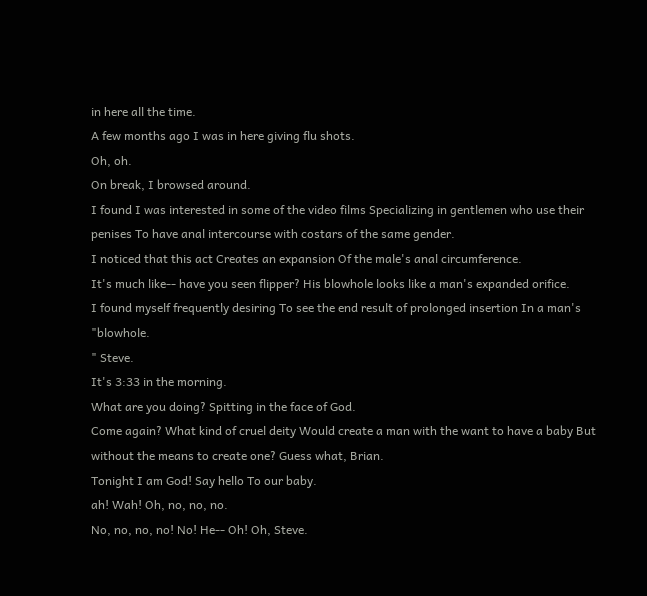in here all the time.
A few months ago I was in here giving flu shots.
Oh, oh.
On break, I browsed around.
I found I was interested in some of the video films Specializing in gentlemen who use their penises To have anal intercourse with costars of the same gender.
I noticed that this act Creates an expansion Of the male's anal circumference.
It's much like-- have you seen flipper? His blowhole looks like a man's expanded orifice.
I found myself frequently desiring To see the end result of prolonged insertion In a man's "blowhole.
" Steve.
It's 3:33 in the morning.
What are you doing? Spitting in the face of God.
Come again? What kind of cruel deity Would create a man with the want to have a baby But without the means to create one? Guess what, Brian.
Tonight I am God! Say hello To our baby.
ah! Wah! Oh, no, no, no.
No, no, no, no! No! He-- Oh! Oh, Steve.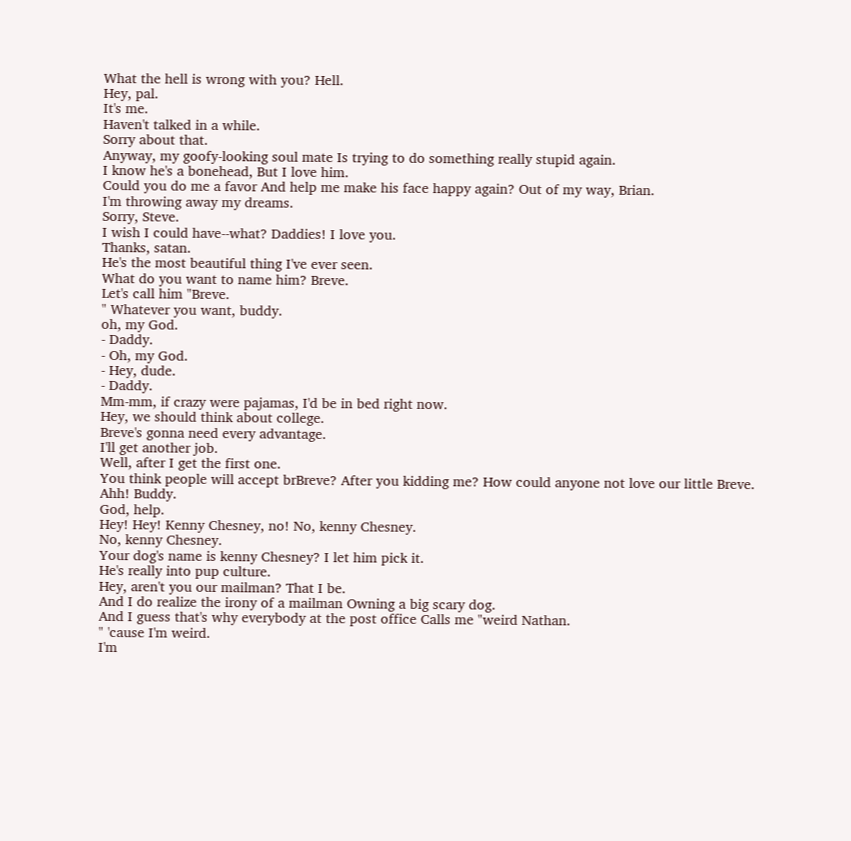What the hell is wrong with you? Hell.
Hey, pal.
It's me.
Haven't talked in a while.
Sorry about that.
Anyway, my goofy-looking soul mate Is trying to do something really stupid again.
I know he's a bonehead, But I love him.
Could you do me a favor And help me make his face happy again? Out of my way, Brian.
I'm throwing away my dreams.
Sorry, Steve.
I wish I could have--what? Daddies! I love you.
Thanks, satan.
He's the most beautiful thing I've ever seen.
What do you want to name him? Breve.
Let's call him "Breve.
" Whatever you want, buddy.
oh, my God.
- Daddy.
- Oh, my God.
- Hey, dude.
- Daddy.
Mm-mm, if crazy were pajamas, I'd be in bed right now.
Hey, we should think about college.
Breve's gonna need every advantage.
I'll get another job.
Well, after I get the first one.
You think people will accept brBreve? After you kidding me? How could anyone not love our little Breve.
Ahh! Buddy.
God, help.
Hey! Hey! Kenny Chesney, no! No, kenny Chesney.
No, kenny Chesney.
Your dog's name is kenny Chesney? I let him pick it.
He's really into pup culture.
Hey, aren't you our mailman? That I be.
And I do realize the irony of a mailman Owning a big scary dog.
And I guess that's why everybody at the post office Calls me "weird Nathan.
" 'cause I'm weird.
I'm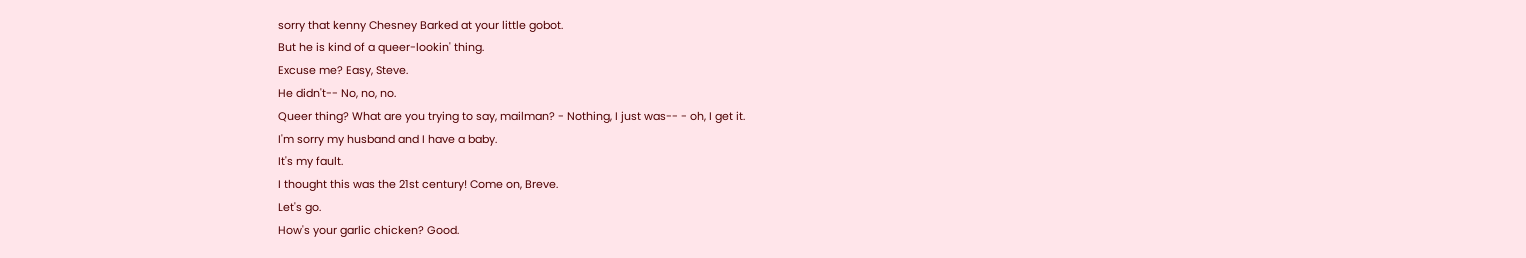sorry that kenny Chesney Barked at your little gobot.
But he is kind of a queer-lookin' thing.
Excuse me? Easy, Steve.
He didn't-- No, no, no.
Queer thing? What are you trying to say, mailman? - Nothing, I just was-- - oh, I get it.
I'm sorry my husband and I have a baby.
It's my fault.
I thought this was the 21st century! Come on, Breve.
Let's go.
How's your garlic chicken? Good.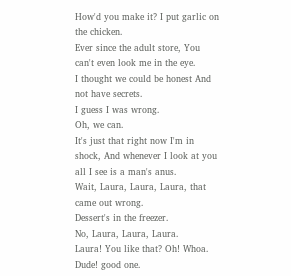How'd you make it? I put garlic on the chicken.
Ever since the adult store, You can't even look me in the eye.
I thought we could be honest And not have secrets.
I guess I was wrong.
Oh, we can.
It's just that right now I'm in shock, And whenever I look at you all I see is a man's anus.
Wait, Laura, Laura, Laura, that came out wrong.
Dessert's in the freezer.
No, Laura, Laura, Laura.
Laura! You like that? Oh! Whoa.
Dude! good one.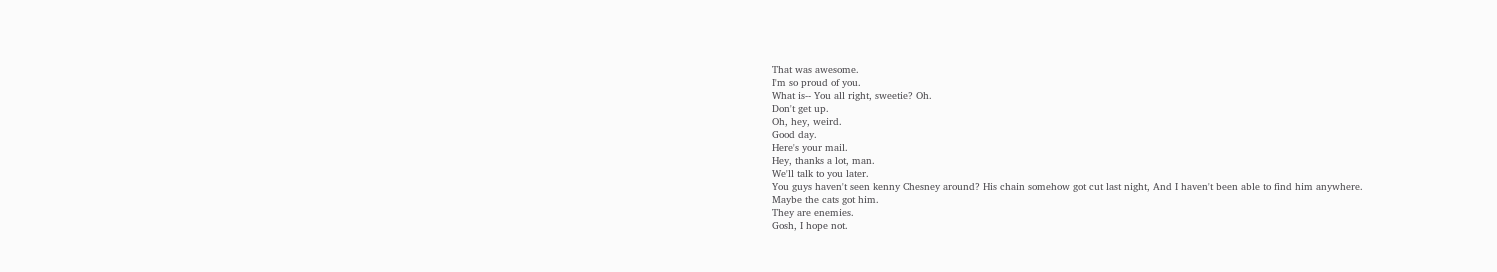That was awesome.
I'm so proud of you.
What is-- You all right, sweetie? Oh.
Don't get up.
Oh, hey, weird.
Good day.
Here's your mail.
Hey, thanks a lot, man.
We'll talk to you later.
You guys haven't seen kenny Chesney around? His chain somehow got cut last night, And I haven't been able to find him anywhere.
Maybe the cats got him.
They are enemies.
Gosh, I hope not.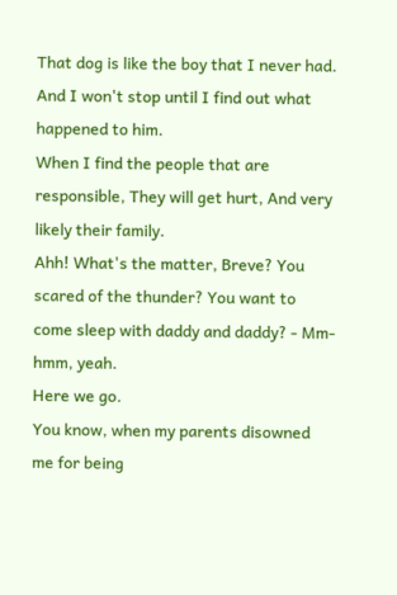That dog is like the boy that I never had.
And I won't stop until I find out what happened to him.
When I find the people that are responsible, They will get hurt, And very likely their family.
Ahh! What's the matter, Breve? You scared of the thunder? You want to come sleep with daddy and daddy? - Mm-hmm, yeah.
Here we go.
You know, when my parents disowned me for being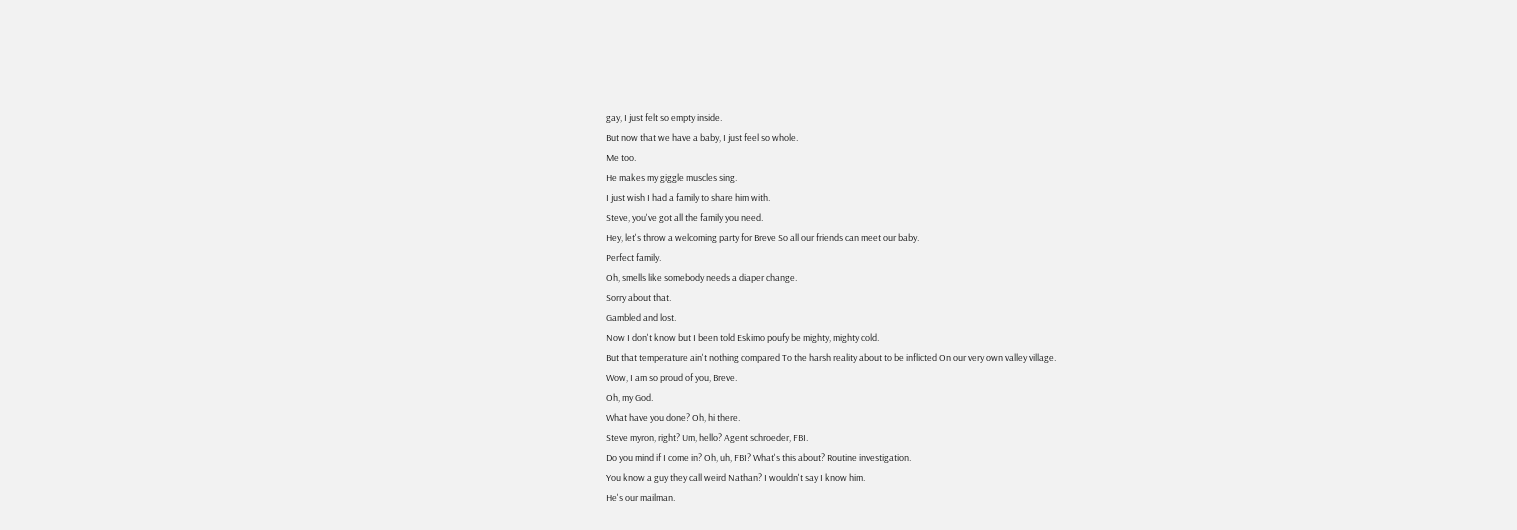gay, I just felt so empty inside.
But now that we have a baby, I just feel so whole.
Me too.
He makes my giggle muscles sing.
I just wish I had a family to share him with.
Steve, you've got all the family you need.
Hey, let's throw a welcoming party for Breve So all our friends can meet our baby.
Perfect family.
Oh, smells like somebody needs a diaper change.
Sorry about that.
Gambled and lost.
Now I don't know but I been told Eskimo poufy be mighty, mighty cold.
But that temperature ain't nothing compared To the harsh reality about to be inflicted On our very own valley village.
Wow, I am so proud of you, Breve.
Oh, my God.
What have you done? Oh, hi there.
Steve myron, right? Um, hello? Agent schroeder, FBI.
Do you mind if I come in? Oh, uh, FBI? What's this about? Routine investigation.
You know a guy they call weird Nathan? I wouldn't say I know him.
He's our mailman.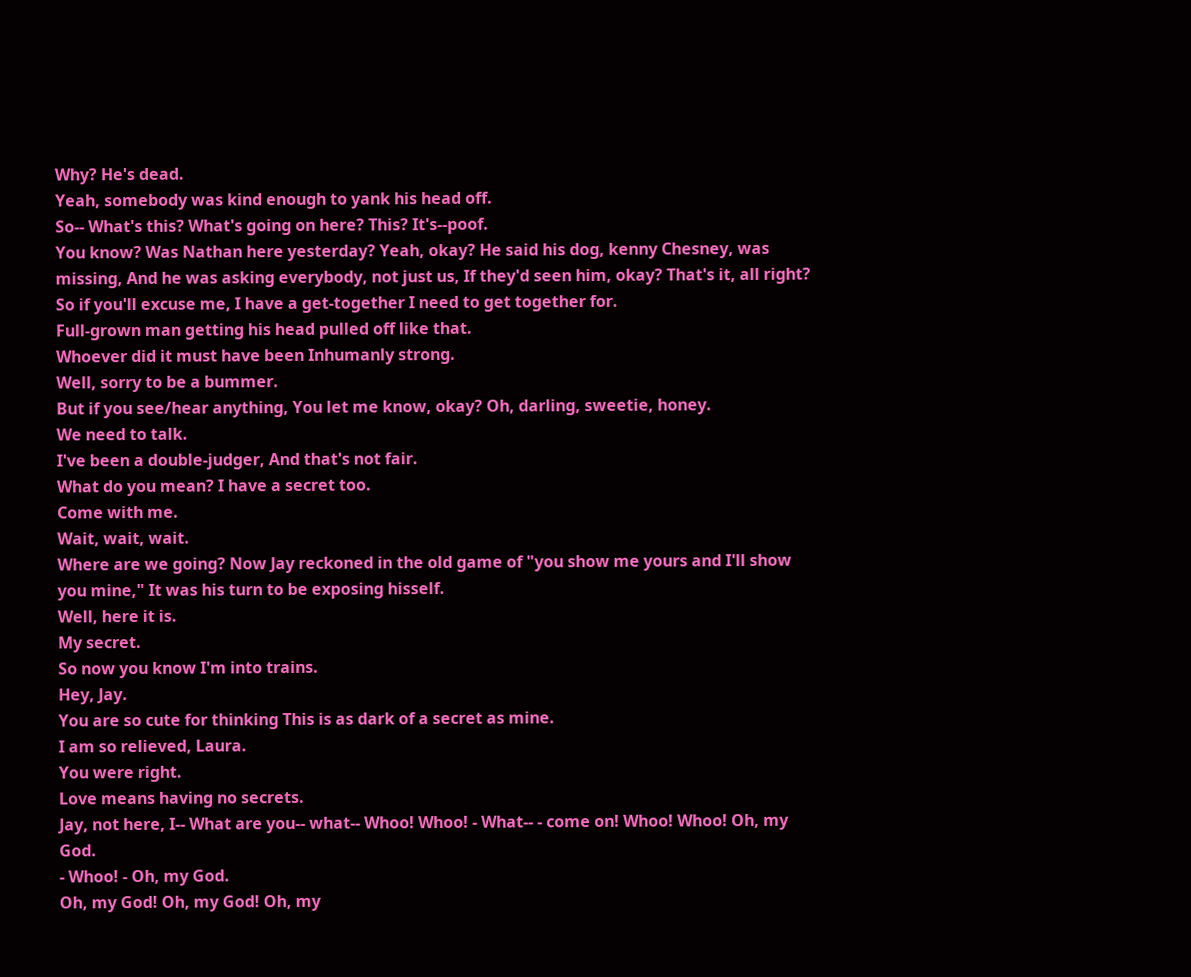Why? He's dead.
Yeah, somebody was kind enough to yank his head off.
So-- What's this? What's going on here? This? It's--poof.
You know? Was Nathan here yesterday? Yeah, okay? He said his dog, kenny Chesney, was missing, And he was asking everybody, not just us, If they'd seen him, okay? That's it, all right? So if you'll excuse me, I have a get-together I need to get together for.
Full-grown man getting his head pulled off like that.
Whoever did it must have been Inhumanly strong.
Well, sorry to be a bummer.
But if you see/hear anything, You let me know, okay? Oh, darling, sweetie, honey.
We need to talk.
I've been a double-judger, And that's not fair.
What do you mean? I have a secret too.
Come with me.
Wait, wait, wait.
Where are we going? Now Jay reckoned in the old game of "you show me yours and I'll show you mine," It was his turn to be exposing hisself.
Well, here it is.
My secret.
So now you know I'm into trains.
Hey, Jay.
You are so cute for thinking This is as dark of a secret as mine.
I am so relieved, Laura.
You were right.
Love means having no secrets.
Jay, not here, I-- What are you-- what-- Whoo! Whoo! - What-- - come on! Whoo! Whoo! Oh, my God.
- Whoo! - Oh, my God.
Oh, my God! Oh, my God! Oh, my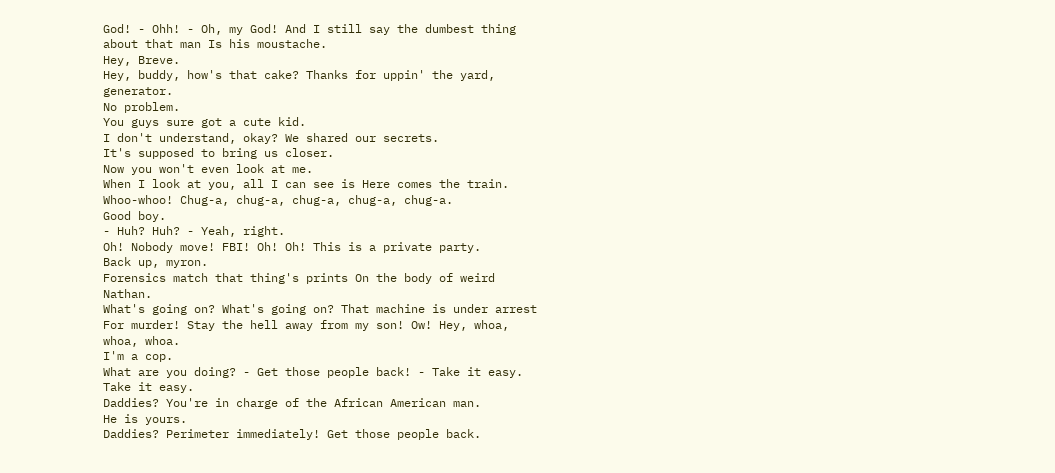God! - Ohh! - Oh, my God! And I still say the dumbest thing about that man Is his moustache.
Hey, Breve.
Hey, buddy, how's that cake? Thanks for uppin' the yard, generator.
No problem.
You guys sure got a cute kid.
I don't understand, okay? We shared our secrets.
It's supposed to bring us closer.
Now you won't even look at me.
When I look at you, all I can see is Here comes the train.
Whoo-whoo! Chug-a, chug-a, chug-a, chug-a, chug-a.
Good boy.
- Huh? Huh? - Yeah, right.
Oh! Nobody move! FBI! Oh! Oh! This is a private party.
Back up, myron.
Forensics match that thing's prints On the body of weird Nathan.
What's going on? What's going on? That machine is under arrest For murder! Stay the hell away from my son! Ow! Hey, whoa, whoa, whoa.
I'm a cop.
What are you doing? - Get those people back! - Take it easy.
Take it easy.
Daddies? You're in charge of the African American man.
He is yours.
Daddies? Perimeter immediately! Get those people back.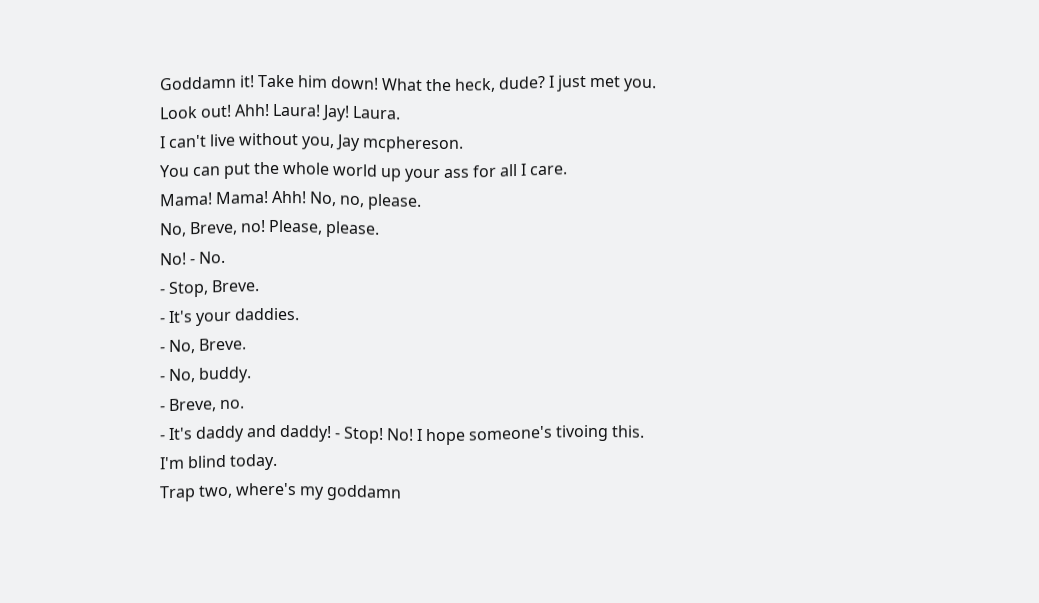Goddamn it! Take him down! What the heck, dude? I just met you.
Look out! Ahh! Laura! Jay! Laura.
I can't live without you, Jay mcphereson.
You can put the whole world up your ass for all I care.
Mama! Mama! Ahh! No, no, please.
No, Breve, no! Please, please.
No! - No.
- Stop, Breve.
- It's your daddies.
- No, Breve.
- No, buddy.
- Breve, no.
- It's daddy and daddy! - Stop! No! I hope someone's tivoing this.
I'm blind today.
Trap two, where's my goddamn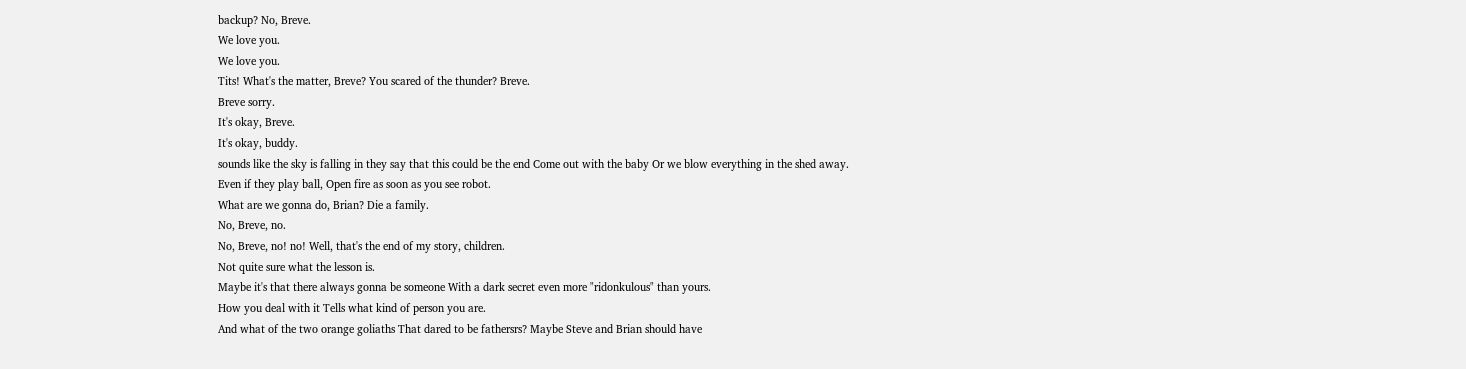backup? No, Breve.
We love you.
We love you.
Tits! What's the matter, Breve? You scared of the thunder? Breve.
Breve sorry.
It's okay, Breve.
It's okay, buddy.
sounds like the sky is falling in they say that this could be the end Come out with the baby Or we blow everything in the shed away.
Even if they play ball, Open fire as soon as you see robot.
What are we gonna do, Brian? Die a family.
No, Breve, no.
No, Breve, no! no! Well, that's the end of my story, children.
Not quite sure what the lesson is.
Maybe it's that there always gonna be someone With a dark secret even more "ridonkulous" than yours.
How you deal with it Tells what kind of person you are.
And what of the two orange goliaths That dared to be fathersrs? Maybe Steve and Brian should have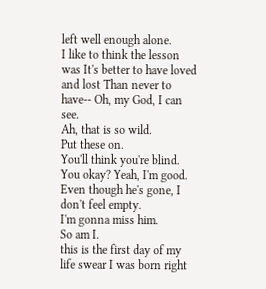left well enough alone.
I like to think the lesson was It's better to have loved and lost Than never to have-- Oh, my God, I can see.
Ah, that is so wild.
Put these on.
You'll think you're blind.
You okay? Yeah, I'm good.
Even though he's gone, I don't feel empty.
I'm gonna miss him.
So am I.
this is the first day of my life swear I was born right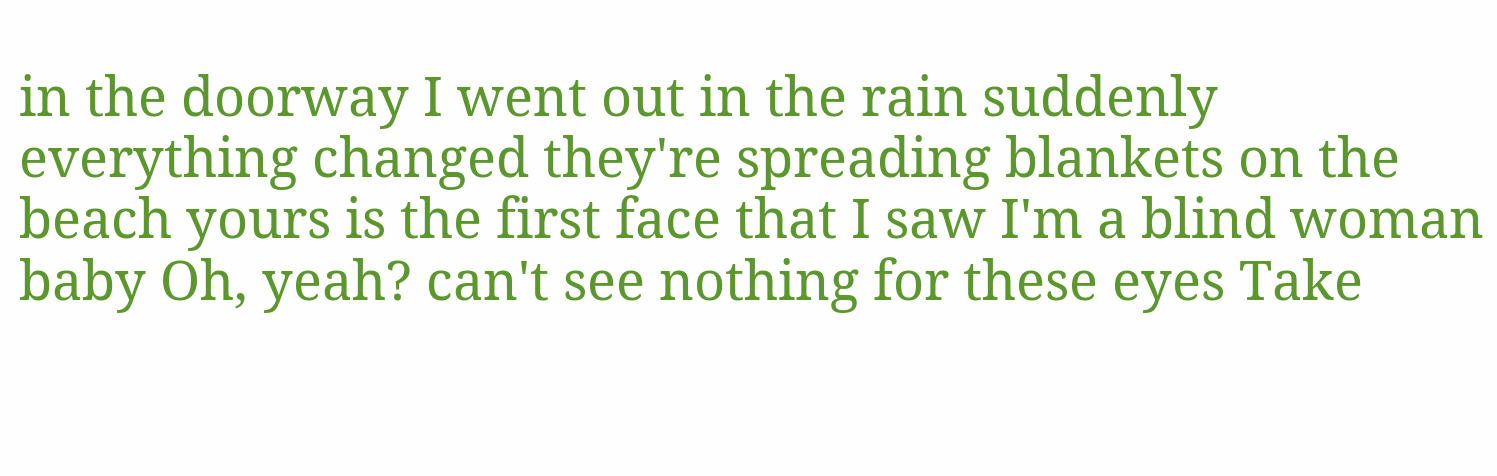in the doorway I went out in the rain suddenly everything changed they're spreading blankets on the beach yours is the first face that I saw I'm a blind woman baby Oh, yeah? can't see nothing for these eyes Take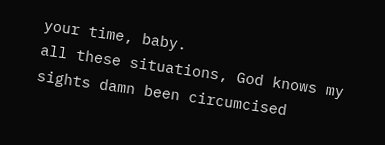your time, baby.
all these situations, God knows my sights damn been circumcised